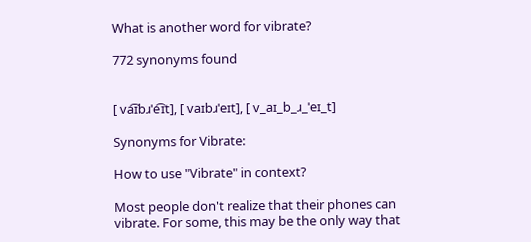What is another word for vibrate?

772 synonyms found


[ va͡ɪbɹˈe͡ɪt], [ vaɪbɹˈeɪt], [ v_aɪ_b_ɹ_ˈeɪ_t]

Synonyms for Vibrate:

How to use "Vibrate" in context?

Most people don't realize that their phones can vibrate. For some, this may be the only way that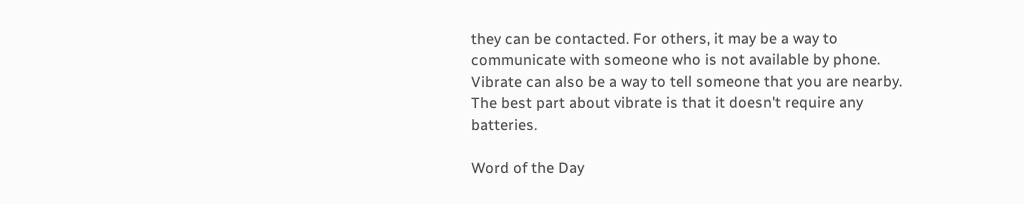they can be contacted. For others, it may be a way to communicate with someone who is not available by phone. Vibrate can also be a way to tell someone that you are nearby. The best part about vibrate is that it doesn't require any batteries.

Word of the Day